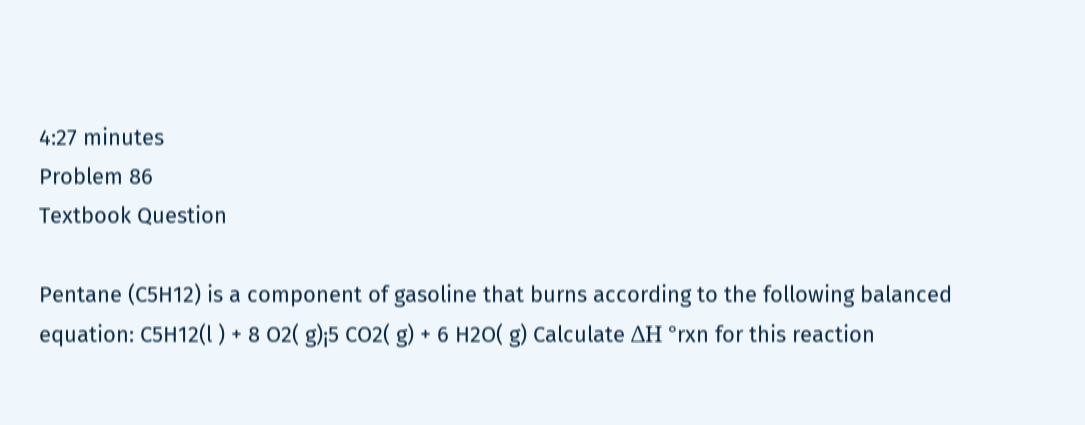4:27 minutes
Problem 86
Textbook Question

Pentane (C5H12) is a component of gasoline that burns according to the following balanced equation: C5H12(l ) + 8 O2( g)¡5 CO2( g) + 6 H2O( g) Calculate ΔH °rxn for this reaction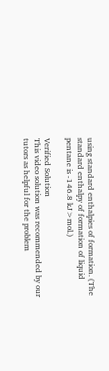using standard enthalpies of formation. (The standard enthalpy of formation of liquid pentane is -146.8 kJ>mol.)

Verified Solution
This video solution was recommended by our tutors as helpful for the problem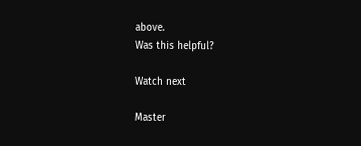above.
Was this helpful?

Watch next

Master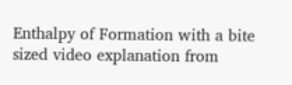Enthalpy of Formation with a bite sized video explanation from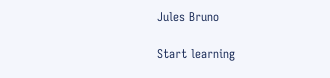Jules Bruno

Start learning